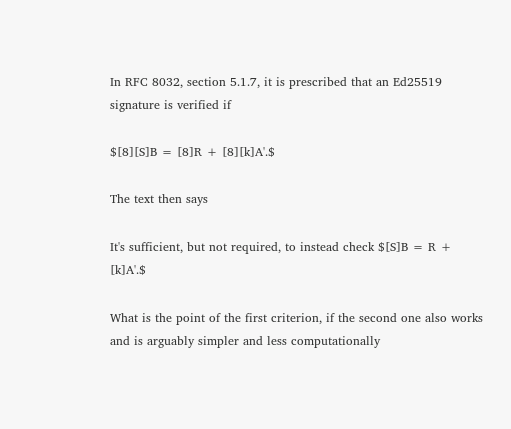In RFC 8032, section 5.1.7, it is prescribed that an Ed25519 signature is verified if

$[8][S]B = [8]R + [8][k]A'.$

The text then says

It's sufficient, but not required, to instead check $[S]B = R + [k]A'.$

What is the point of the first criterion, if the second one also works and is arguably simpler and less computationally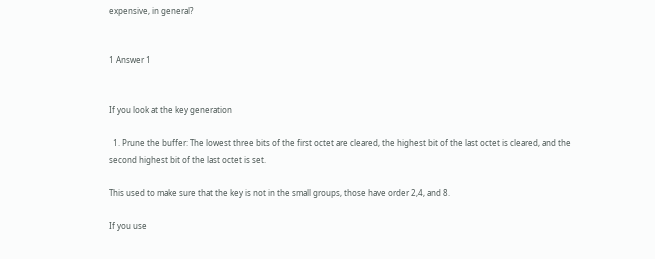expensive, in general?


1 Answer 1


If you look at the key generation

  1. Prune the buffer: The lowest three bits of the first octet are cleared, the highest bit of the last octet is cleared, and the second highest bit of the last octet is set.

This used to make sure that the key is not in the small groups, those have order 2,4, and 8.

If you use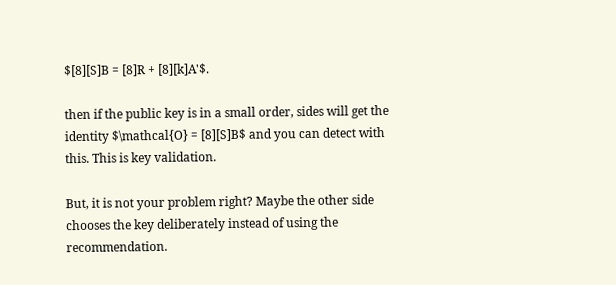$[8][S]B = [8]R + [8][k]A'$.

then if the public key is in a small order, sides will get the identity $\mathcal{O} = [8][S]B$ and you can detect with this. This is key validation.

But, it is not your problem right? Maybe the other side chooses the key deliberately instead of using the recommendation.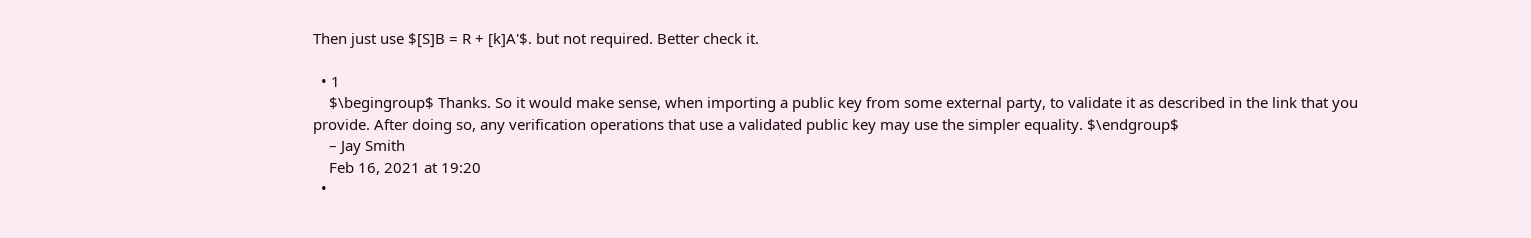Then just use $[S]B = R + [k]A'$. but not required. Better check it.

  • 1
    $\begingroup$ Thanks. So it would make sense, when importing a public key from some external party, to validate it as described in the link that you provide. After doing so, any verification operations that use a validated public key may use the simpler equality. $\endgroup$
    – Jay Smith
    Feb 16, 2021 at 19:20
  •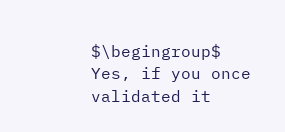$\begingroup$ Yes, if you once validated it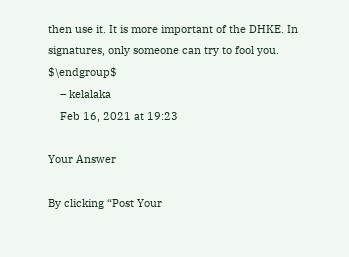then use it. It is more important of the DHKE. In signatures, only someone can try to fool you. $\endgroup$
    – kelalaka
    Feb 16, 2021 at 19:23

Your Answer

By clicking “Post Your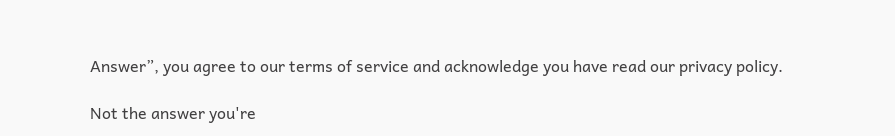Answer”, you agree to our terms of service and acknowledge you have read our privacy policy.

Not the answer you're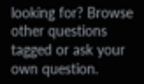looking for? Browse other questions tagged or ask your own question.